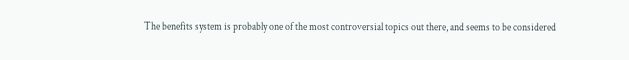The benefits system is probably one of the most controversial topics out there, and seems to be considered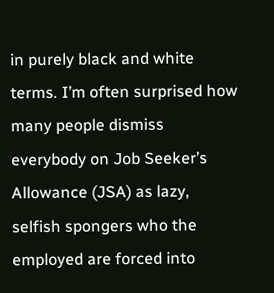in purely black and white terms. I’m often surprised how many people dismiss everybody on Job Seeker’s Allowance (JSA) as lazy, selfish spongers who the employed are forced into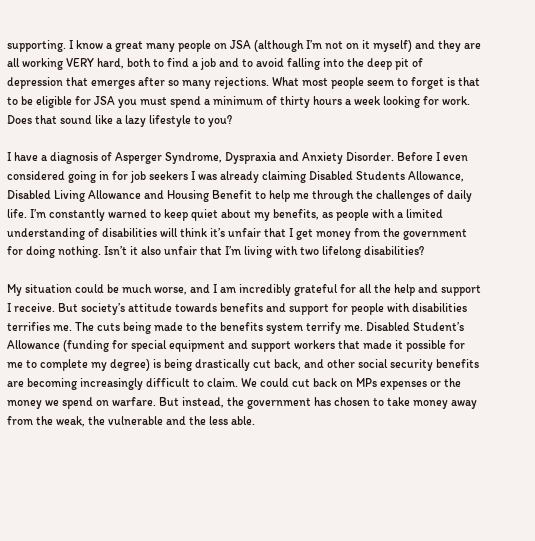supporting. I know a great many people on JSA (although I’m not on it myself) and they are all working VERY hard, both to find a job and to avoid falling into the deep pit of depression that emerges after so many rejections. What most people seem to forget is that to be eligible for JSA you must spend a minimum of thirty hours a week looking for work. Does that sound like a lazy lifestyle to you?

I have a diagnosis of Asperger Syndrome, Dyspraxia and Anxiety Disorder. Before I even considered going in for job seekers I was already claiming Disabled Students Allowance, Disabled Living Allowance and Housing Benefit to help me through the challenges of daily life. I’m constantly warned to keep quiet about my benefits, as people with a limited understanding of disabilities will think it’s unfair that I get money from the government for doing nothing. Isn’t it also unfair that I’m living with two lifelong disabilities?

My situation could be much worse, and I am incredibly grateful for all the help and support I receive. But society’s attitude towards benefits and support for people with disabilities terrifies me. The cuts being made to the benefits system terrify me. Disabled Student’s Allowance (funding for special equipment and support workers that made it possible for me to complete my degree) is being drastically cut back, and other social security benefits are becoming increasingly difficult to claim. We could cut back on MPs expenses or the money we spend on warfare. But instead, the government has chosen to take money away from the weak, the vulnerable and the less able.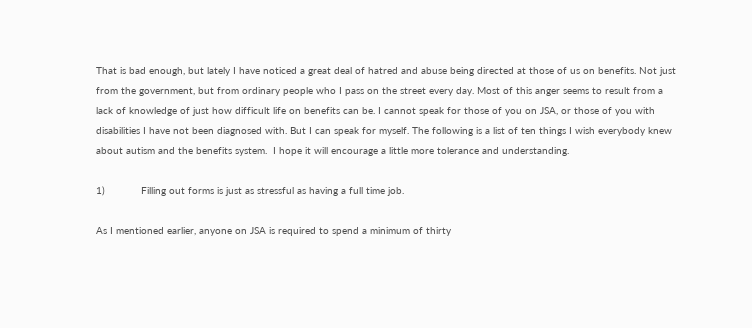That is bad enough, but lately I have noticed a great deal of hatred and abuse being directed at those of us on benefits. Not just from the government, but from ordinary people who I pass on the street every day. Most of this anger seems to result from a lack of knowledge of just how difficult life on benefits can be. I cannot speak for those of you on JSA, or those of you with disabilities I have not been diagnosed with. But I can speak for myself. The following is a list of ten things I wish everybody knew about autism and the benefits system.  I hope it will encourage a little more tolerance and understanding.

1)            Filling out forms is just as stressful as having a full time job.

As I mentioned earlier, anyone on JSA is required to spend a minimum of thirty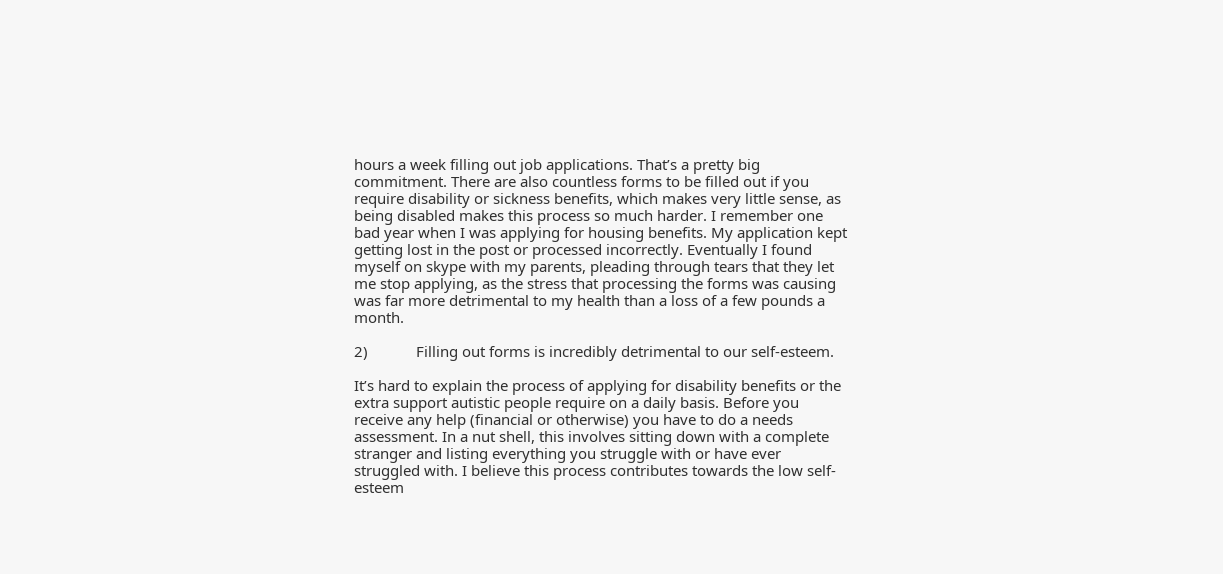hours a week filling out job applications. That’s a pretty big commitment. There are also countless forms to be filled out if you require disability or sickness benefits, which makes very little sense, as being disabled makes this process so much harder. I remember one bad year when I was applying for housing benefits. My application kept getting lost in the post or processed incorrectly. Eventually I found myself on skype with my parents, pleading through tears that they let me stop applying, as the stress that processing the forms was causing was far more detrimental to my health than a loss of a few pounds a month.

2)            Filling out forms is incredibly detrimental to our self-esteem.

It’s hard to explain the process of applying for disability benefits or the extra support autistic people require on a daily basis. Before you receive any help (financial or otherwise) you have to do a needs assessment. In a nut shell, this involves sitting down with a complete stranger and listing everything you struggle with or have ever struggled with. I believe this process contributes towards the low self-esteem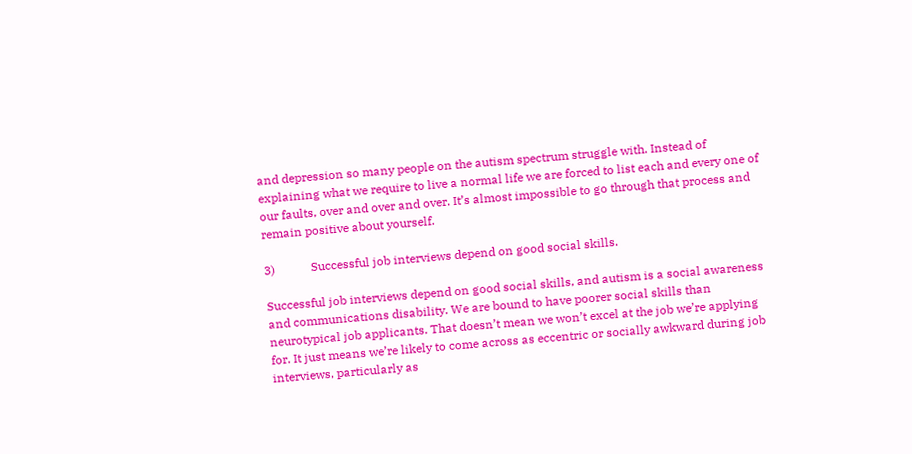and depression so many people on the autism spectrum struggle with. Instead of explaining what we require to live a normal life we are forced to list each and every one of our faults, over and over and over. It’s almost impossible to go through that process and remain positive about yourself.

3)            Successful job interviews depend on good social skills.

Successful job interviews depend on good social skills, and autism is a social awareness and communications disability. We are bound to have poorer social skills than neurotypical job applicants. That doesn’t mean we won’t excel at the job we’re applying for. It just means we’re likely to come across as eccentric or socially awkward during job interviews, particularly as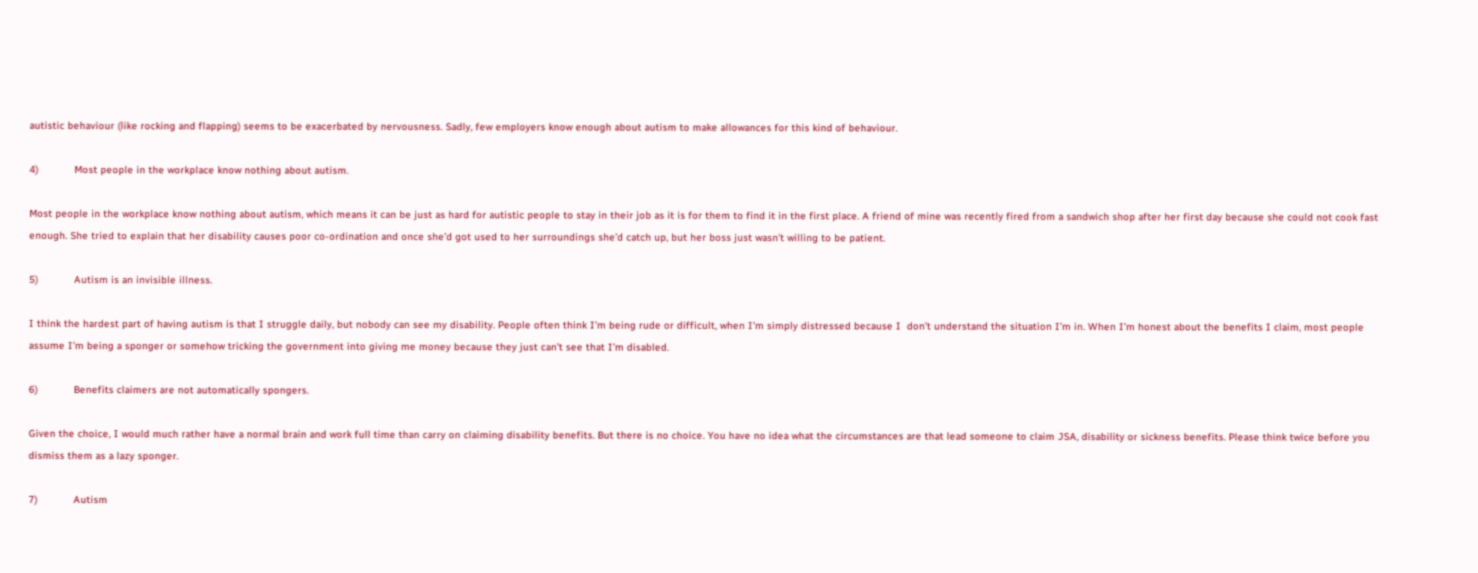autistic behaviour (like rocking and flapping) seems to be exacerbated by nervousness. Sadly, few employers know enough about autism to make allowances for this kind of behaviour.

4)            Most people in the workplace know nothing about autism.

Most people in the workplace know nothing about autism, which means it can be just as hard for autistic people to stay in their job as it is for them to find it in the first place. A friend of mine was recently fired from a sandwich shop after her first day because she could not cook fast enough. She tried to explain that her disability causes poor co-ordination and once she’d got used to her surroundings she’d catch up, but her boss just wasn’t willing to be patient.

5)            Autism is an invisible illness.

I think the hardest part of having autism is that I struggle daily, but nobody can see my disability. People often think I’m being rude or difficult, when I’m simply distressed because I  don’t understand the situation I’m in. When I’m honest about the benefits I claim, most people assume I’m being a sponger or somehow tricking the government into giving me money because they just can’t see that I’m disabled.

6)            Benefits claimers are not automatically spongers.

Given the choice, I would much rather have a normal brain and work full time than carry on claiming disability benefits. But there is no choice. You have no idea what the circumstances are that lead someone to claim JSA, disability or sickness benefits. Please think twice before you dismiss them as a lazy sponger.

7)            Autism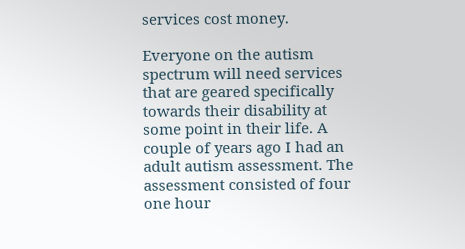services cost money.

Everyone on the autism spectrum will need services that are geared specifically towards their disability at some point in their life. A couple of years ago I had an adult autism assessment. The assessment consisted of four one hour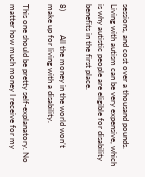sessions, and cost over a thousand pounds. Living with autism can be very expensive, which is why autistic people are eligible for disability benefits in the first place.

8)            All the money in the world won’t make up for living with a disability.

This one should be pretty self-explanatory. No matter how much money I receive for my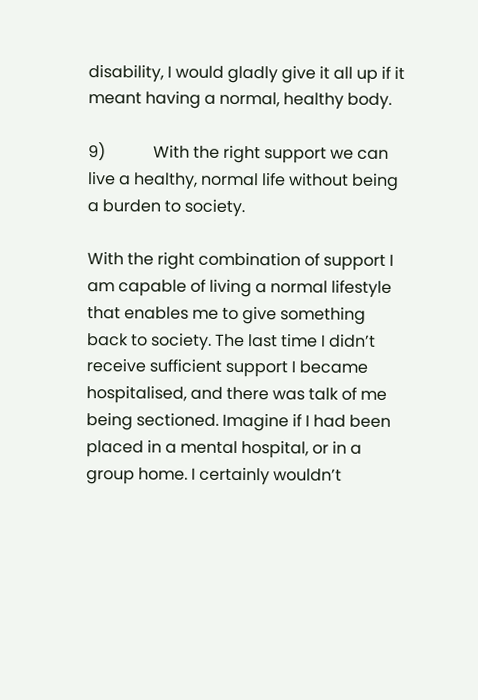disability, I would gladly give it all up if it meant having a normal, healthy body.

9)            With the right support we can live a healthy, normal life without being a burden to society.

With the right combination of support I am capable of living a normal lifestyle that enables me to give something back to society. The last time I didn’t receive sufficient support I became hospitalised, and there was talk of me being sectioned. Imagine if I had been placed in a mental hospital, or in a group home. I certainly wouldn’t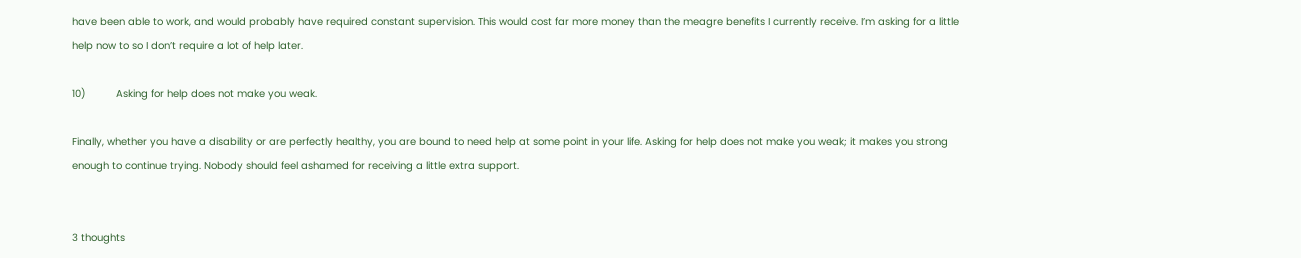have been able to work, and would probably have required constant supervision. This would cost far more money than the meagre benefits I currently receive. I’m asking for a little help now to so I don’t require a lot of help later.

10)          Asking for help does not make you weak.

Finally, whether you have a disability or are perfectly healthy, you are bound to need help at some point in your life. Asking for help does not make you weak; it makes you strong enough to continue trying. Nobody should feel ashamed for receiving a little extra support.


3 thoughts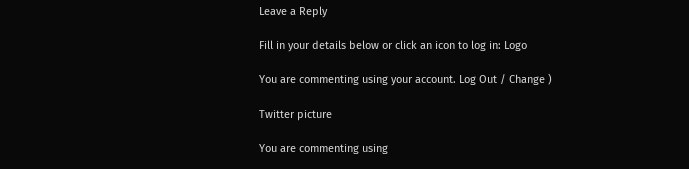Leave a Reply

Fill in your details below or click an icon to log in: Logo

You are commenting using your account. Log Out / Change )

Twitter picture

You are commenting using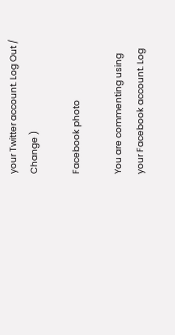your Twitter account. Log Out / Change )

Facebook photo

You are commenting using your Facebook account. Log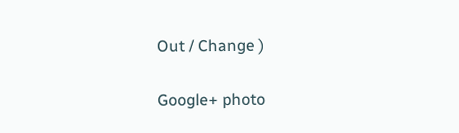Out / Change )

Google+ photo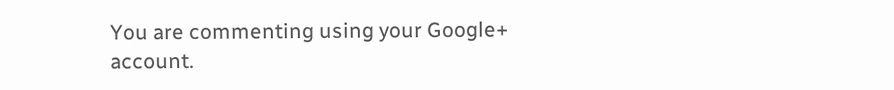You are commenting using your Google+ account.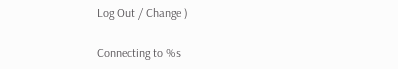Log Out / Change )

Connecting to %s